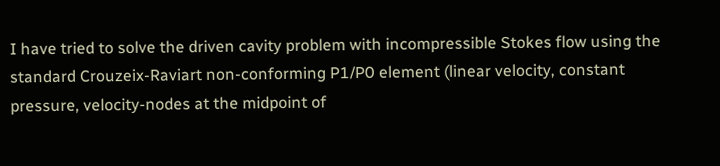I have tried to solve the driven cavity problem with incompressible Stokes flow using the standard Crouzeix-Raviart non-conforming P1/P0 element (linear velocity, constant pressure, velocity-nodes at the midpoint of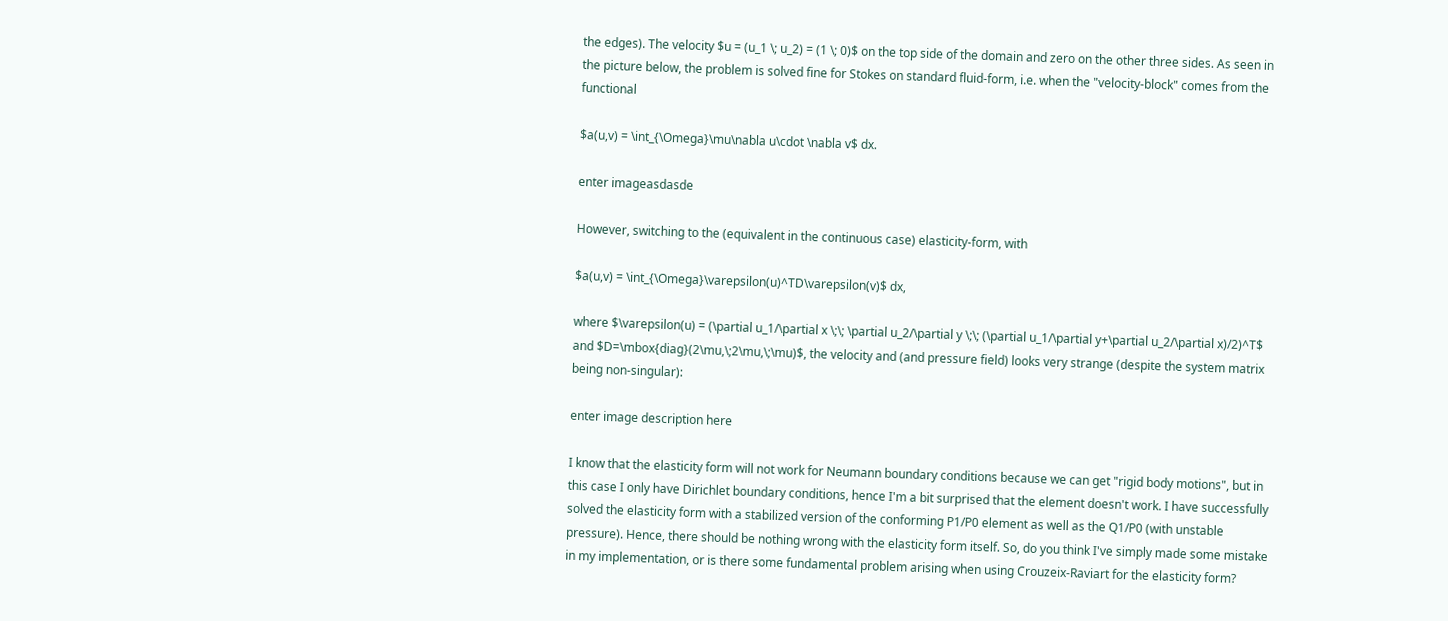the edges). The velocity $u = (u_1 \; u_2) = (1 \; 0)$ on the top side of the domain and zero on the other three sides. As seen in the picture below, the problem is solved fine for Stokes on standard fluid-form, i.e. when the "velocity-block" comes from the functional

$a(u,v) = \int_{\Omega}\mu\nabla u\cdot \nabla v$ dx.

enter imageasdasde

However, switching to the (equivalent in the continuous case) elasticity-form, with

$a(u,v) = \int_{\Omega}\varepsilon(u)^TD\varepsilon(v)$ dx,

where $\varepsilon(u) = (\partial u_1/\partial x \;\; \partial u_2/\partial y \;\; (\partial u_1/\partial y+\partial u_2/\partial x)/2)^T$ and $D=\mbox{diag}(2\mu,\;2\mu,\;\mu)$, the velocity and (and pressure field) looks very strange (despite the system matrix being non-singular):

enter image description here

I know that the elasticity form will not work for Neumann boundary conditions because we can get "rigid body motions", but in this case I only have Dirichlet boundary conditions, hence I'm a bit surprised that the element doesn't work. I have successfully solved the elasticity form with a stabilized version of the conforming P1/P0 element as well as the Q1/P0 (with unstable pressure). Hence, there should be nothing wrong with the elasticity form itself. So, do you think I've simply made some mistake in my implementation, or is there some fundamental problem arising when using Crouzeix-Raviart for the elasticity form?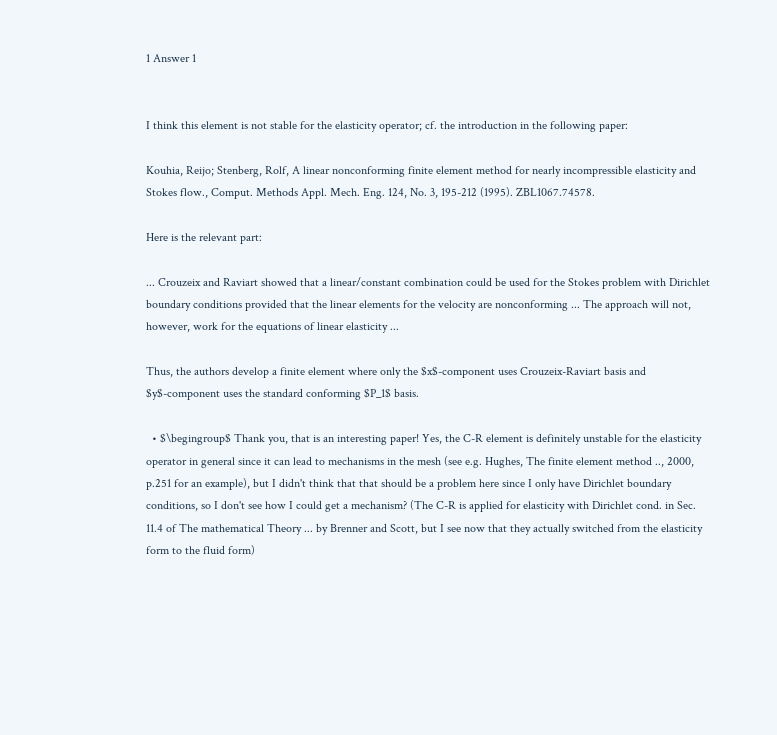1 Answer 1


I think this element is not stable for the elasticity operator; cf. the introduction in the following paper:

Kouhia, Reijo; Stenberg, Rolf, A linear nonconforming finite element method for nearly incompressible elasticity and Stokes flow., Comput. Methods Appl. Mech. Eng. 124, No. 3, 195-212 (1995). ZBL1067.74578.

Here is the relevant part:

... Crouzeix and Raviart showed that a linear/constant combination could be used for the Stokes problem with Dirichlet boundary conditions provided that the linear elements for the velocity are nonconforming ... The approach will not, however, work for the equations of linear elasticity ...

Thus, the authors develop a finite element where only the $x$-component uses Crouzeix-Raviart basis and $y$-component uses the standard conforming $P_1$ basis.

  • $\begingroup$ Thank you, that is an interesting paper! Yes, the C-R element is definitely unstable for the elasticity operator in general since it can lead to mechanisms in the mesh (see e.g. Hughes, The finite element method .., 2000, p.251 for an example), but I didn't think that that should be a problem here since I only have Dirichlet boundary conditions, so I don't see how I could get a mechanism? (The C-R is applied for elasticity with Dirichlet cond. in Sec. 11.4 of The mathematical Theory ... by Brenner and Scott, but I see now that they actually switched from the elasticity form to the fluid form)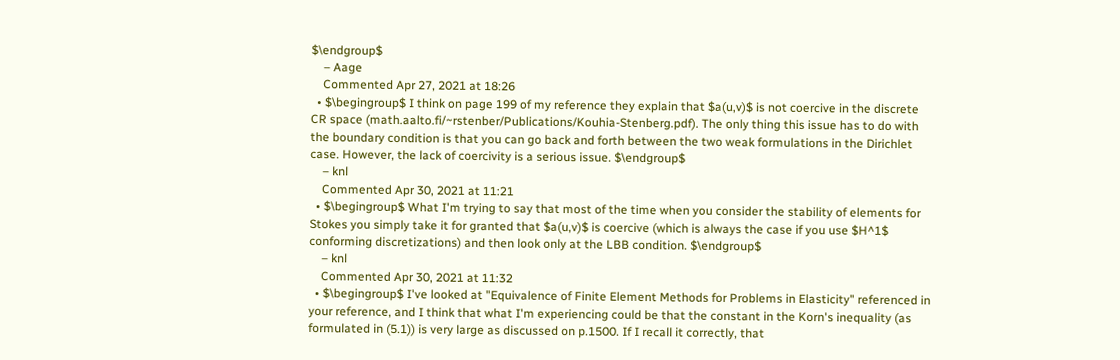$\endgroup$
    – Aage
    Commented Apr 27, 2021 at 18:26
  • $\begingroup$ I think on page 199 of my reference they explain that $a(u,v)$ is not coercive in the discrete CR space (math.aalto.fi/~rstenber/Publications/Kouhia-Stenberg.pdf). The only thing this issue has to do with the boundary condition is that you can go back and forth between the two weak formulations in the Dirichlet case. However, the lack of coercivity is a serious issue. $\endgroup$
    – knl
    Commented Apr 30, 2021 at 11:21
  • $\begingroup$ What I'm trying to say that most of the time when you consider the stability of elements for Stokes you simply take it for granted that $a(u,v)$ is coercive (which is always the case if you use $H^1$ conforming discretizations) and then look only at the LBB condition. $\endgroup$
    – knl
    Commented Apr 30, 2021 at 11:32
  • $\begingroup$ I've looked at "Equivalence of Finite Element Methods for Problems in Elasticity" referenced in your reference, and I think that what I'm experiencing could be that the constant in the Korn's inequality (as formulated in (5.1)) is very large as discussed on p.1500. If I recall it correctly, that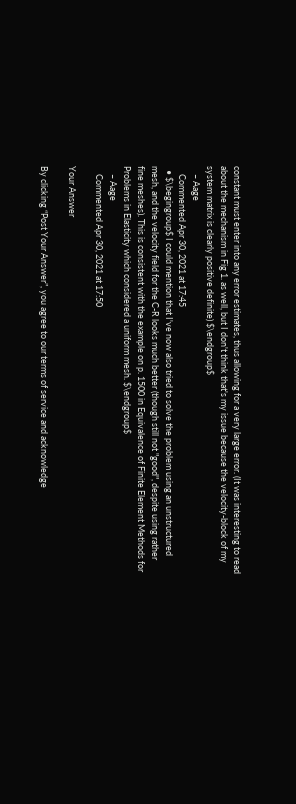constant must enter into any error estimates, thus allowing for a very large error. (It was interesting to read about the mechanism in Fig 1. as well, but I don't think that's my issue because the velocity-block of my system matrix is clearly positive definite) $\endgroup$
    – Aage
    Commented Apr 30, 2021 at 17:45
  • $\begingroup$ I could mention that I've now also tried to solve the problem using an unstructured mesh, and the velocity field for the C-R looks much better (though still not "good", despite using rather fine meshes). This is consistent with the example on p. 1500 in Equivalence of Finite Element Methods for Problems in Elasticity which considered a uniform mesh. $\endgroup$
    – Aage
    Commented Apr 30, 2021 at 17:50

Your Answer

By clicking “Post Your Answer”, you agree to our terms of service and acknowledge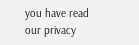you have read our privacy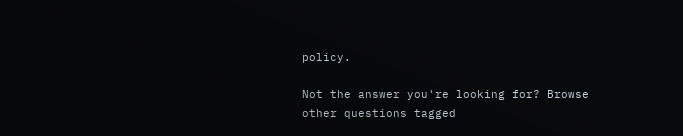policy.

Not the answer you're looking for? Browse other questions tagged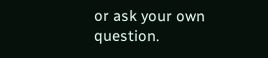or ask your own question.